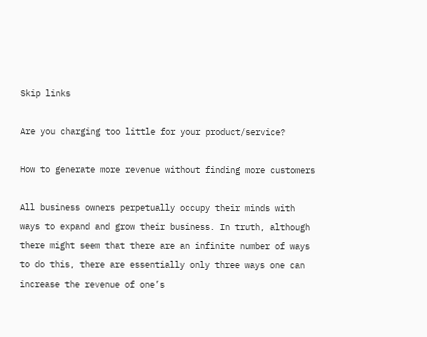Skip links

Are you charging too little for your product/service?

How to generate more revenue without finding more customers

All business owners perpetually occupy their minds with ways to expand and grow their business. In truth, although there might seem that there are an infinite number of ways to do this, there are essentially only three ways one can increase the revenue of one’s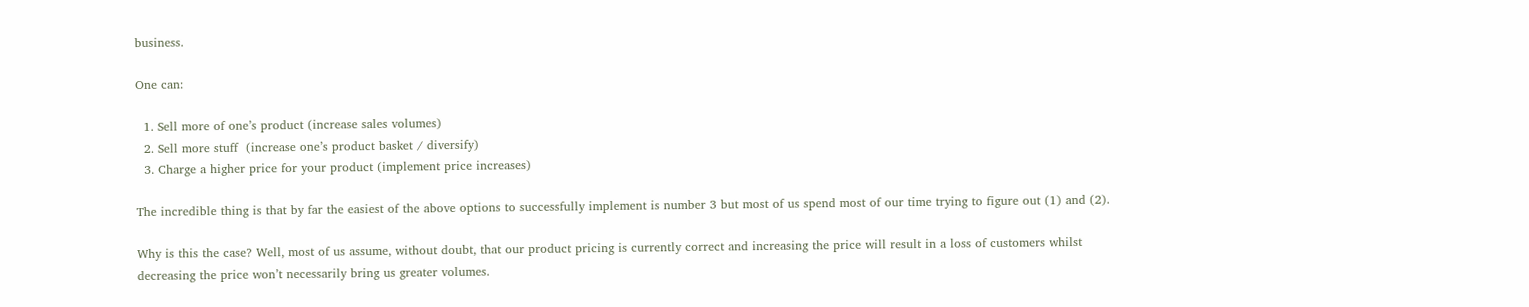business.

One can:

  1. Sell more of one’s product (increase sales volumes)
  2. Sell more stuff  (increase one’s product basket / diversify)
  3. Charge a higher price for your product (implement price increases)

The incredible thing is that by far the easiest of the above options to successfully implement is number 3 but most of us spend most of our time trying to figure out (1) and (2).

Why is this the case? Well, most of us assume, without doubt, that our product pricing is currently correct and increasing the price will result in a loss of customers whilst decreasing the price won’t necessarily bring us greater volumes.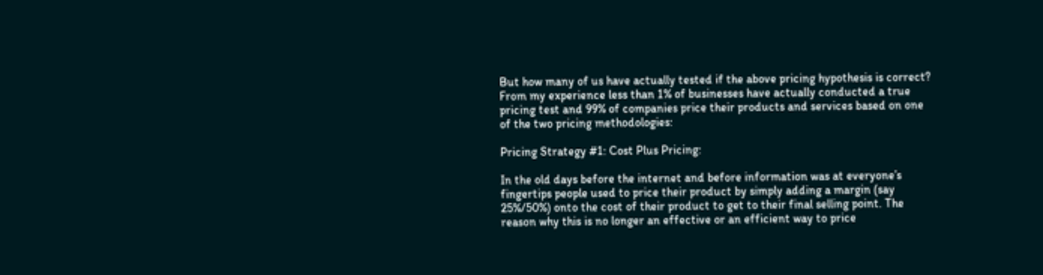But how many of us have actually tested if the above pricing hypothesis is correct? From my experience less than 1% of businesses have actually conducted a true pricing test and 99% of companies price their products and services based on one of the two pricing methodologies:

Pricing Strategy #1: Cost Plus Pricing:

In the old days before the internet and before information was at everyone’s fingertips people used to price their product by simply adding a margin (say 25%/50%) onto the cost of their product to get to their final selling point. The reason why this is no longer an effective or an efficient way to price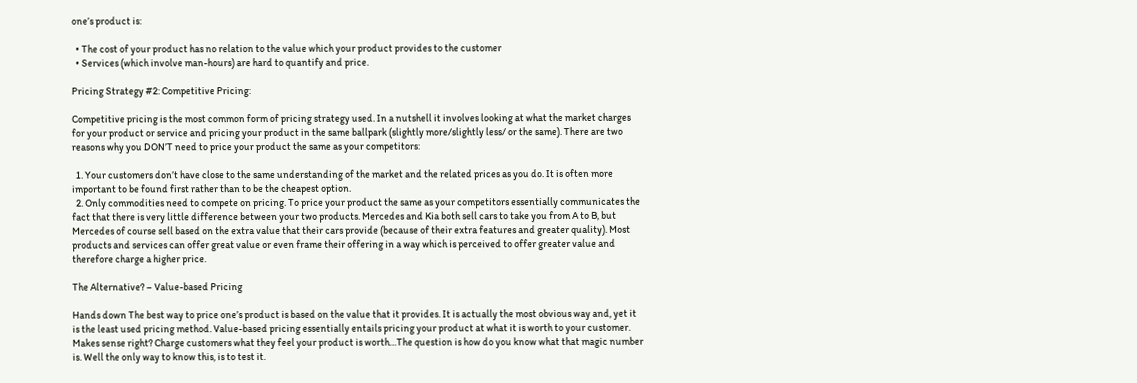one’s product is:

  • The cost of your product has no relation to the value which your product provides to the customer
  • Services (which involve man-hours) are hard to quantify and price.

Pricing Strategy #2: Competitive Pricing:

Competitive pricing is the most common form of pricing strategy used. In a nutshell it involves looking at what the market charges for your product or service and pricing your product in the same ballpark (slightly more/slightly less/ or the same). There are two reasons why you DON’T need to price your product the same as your competitors:

  1. Your customers don’t have close to the same understanding of the market and the related prices as you do. It is often more important to be found first rather than to be the cheapest option.
  2. Only commodities need to compete on pricing. To price your product the same as your competitors essentially communicates the fact that there is very little difference between your two products. Mercedes and Kia both sell cars to take you from A to B, but Mercedes of course sell based on the extra value that their cars provide (because of their extra features and greater quality). Most products and services can offer great value or even frame their offering in a way which is perceived to offer greater value and therefore charge a higher price.

The Alternative? – Value-based Pricing

Hands down The best way to price one’s product is based on the value that it provides. It is actually the most obvious way and, yet it is the least used pricing method. Value-based pricing essentially entails pricing your product at what it is worth to your customer. Makes sense right? Charge customers what they feel your product is worth…The question is how do you know what that magic number is. Well the only way to know this, is to test it.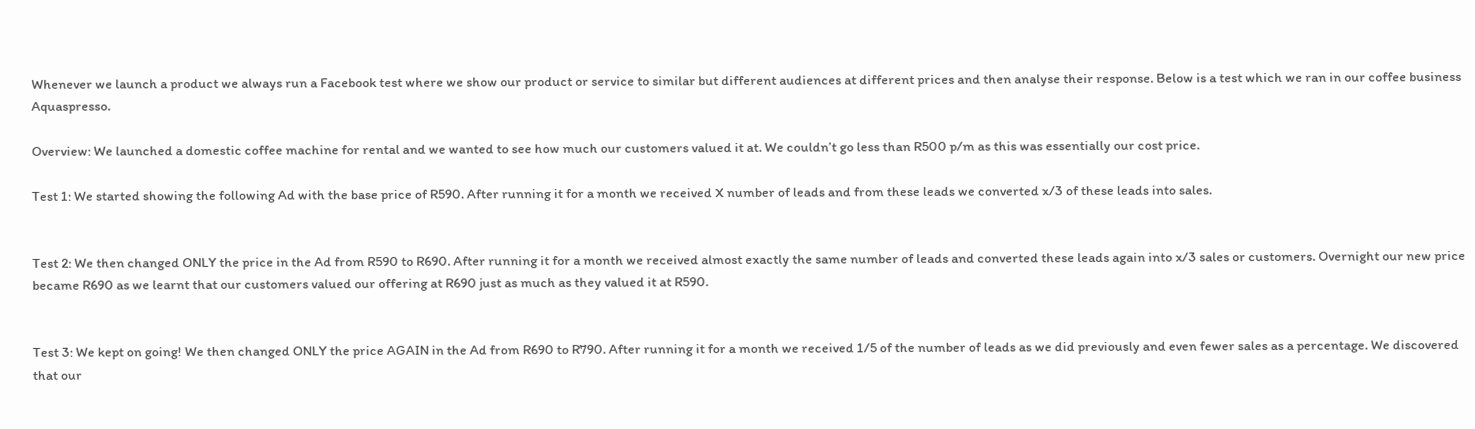Whenever we launch a product we always run a Facebook test where we show our product or service to similar but different audiences at different prices and then analyse their response. Below is a test which we ran in our coffee business Aquaspresso.

Overview: We launched a domestic coffee machine for rental and we wanted to see how much our customers valued it at. We couldn’t go less than R500 p/m as this was essentially our cost price.

Test 1: We started showing the following Ad with the base price of R590. After running it for a month we received X number of leads and from these leads we converted x/3 of these leads into sales.


Test 2: We then changed ONLY the price in the Ad from R590 to R690. After running it for a month we received almost exactly the same number of leads and converted these leads again into x/3 sales or customers. Overnight our new price became R690 as we learnt that our customers valued our offering at R690 just as much as they valued it at R590.


Test 3: We kept on going! We then changed ONLY the price AGAIN in the Ad from R690 to R790. After running it for a month we received 1/5 of the number of leads as we did previously and even fewer sales as a percentage. We discovered that our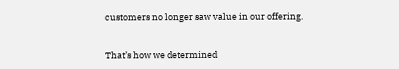customers no longer saw value in our offering.


That’s how we determined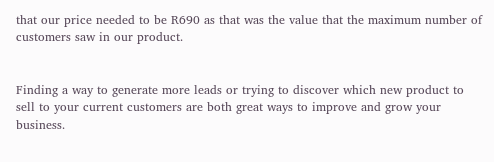that our price needed to be R690 as that was the value that the maximum number of customers saw in our product.


Finding a way to generate more leads or trying to discover which new product to sell to your current customers are both great ways to improve and grow your business.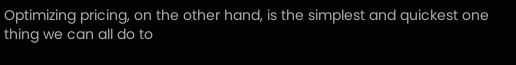Optimizing pricing, on the other hand, is the simplest and quickest one thing we can all do to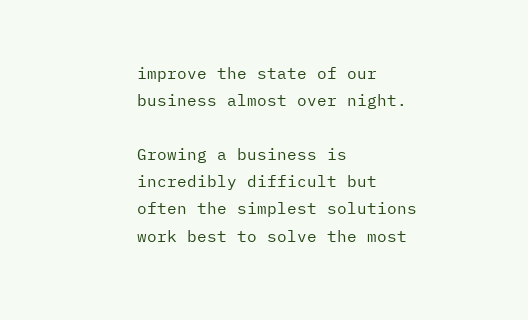improve the state of our business almost over night.

Growing a business is incredibly difficult but often the simplest solutions work best to solve the most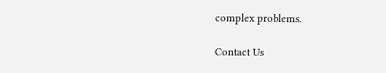complex problems.

Contact Us